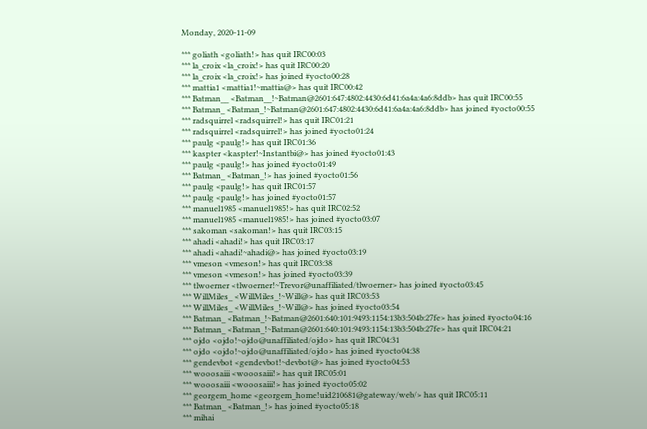Monday, 2020-11-09

*** goliath <goliath!> has quit IRC00:03
*** la_croix <la_croix!> has quit IRC00:20
*** la_croix <la_croix!> has joined #yocto00:28
*** mattia1 <mattia1!~mattia@> has quit IRC00:42
*** Batman__ <Batman__!~Batman@2601:647:4802:4430:6d41:6a4a:4a6:8ddb> has quit IRC00:55
*** Batman_ <Batman_!~Batman@2601:647:4802:4430:6d41:6a4a:4a6:8ddb> has joined #yocto00:55
*** radsquirrel <radsquirrel!> has quit IRC01:21
*** radsquirrel <radsquirrel!> has joined #yocto01:24
*** paulg <paulg!> has quit IRC01:36
*** kaspter <kaspter!~Instantbi@> has joined #yocto01:43
*** paulg <paulg!> has joined #yocto01:49
*** Batman_ <Batman_!> has joined #yocto01:56
*** paulg <paulg!> has quit IRC01:57
*** paulg <paulg!> has joined #yocto01:57
*** manuel1985 <manuel1985!> has quit IRC02:52
*** manuel1985 <manuel1985!> has joined #yocto03:07
*** sakoman <sakoman!> has quit IRC03:15
*** ahadi <ahadi!> has quit IRC03:17
*** ahadi <ahadi!~ahadi@> has joined #yocto03:19
*** vmeson <vmeson!> has quit IRC03:38
*** vmeson <vmeson!> has joined #yocto03:39
*** tlwoerner <tlwoerner!~Trevor@unaffiliated/tlwoerner> has joined #yocto03:45
*** WillMiles_ <WillMiles_!~Will@> has quit IRC03:53
*** WillMiles_ <WillMiles_!~Will@> has joined #yocto03:54
*** Batman_ <Batman_!~Batman@2601:640:101:9493:1154:13b3:504b:27fe> has joined #yocto04:16
*** Batman_ <Batman_!~Batman@2601:640:101:9493:1154:13b3:504b:27fe> has quit IRC04:21
*** ojdo <ojdo!~ojdo@unaffiliated/ojdo> has quit IRC04:31
*** ojdo <ojdo!~ojdo@unaffiliated/ojdo> has joined #yocto04:38
*** gendevbot <gendevbot!~devbot@> has joined #yocto04:53
*** wooosaiii <wooosaiii!> has quit IRC05:01
*** wooosaiii <wooosaiii!> has joined #yocto05:02
*** georgem_home <georgem_home!uid210681@gateway/web/> has quit IRC05:11
*** Batman_ <Batman_!> has joined #yocto05:18
*** mihai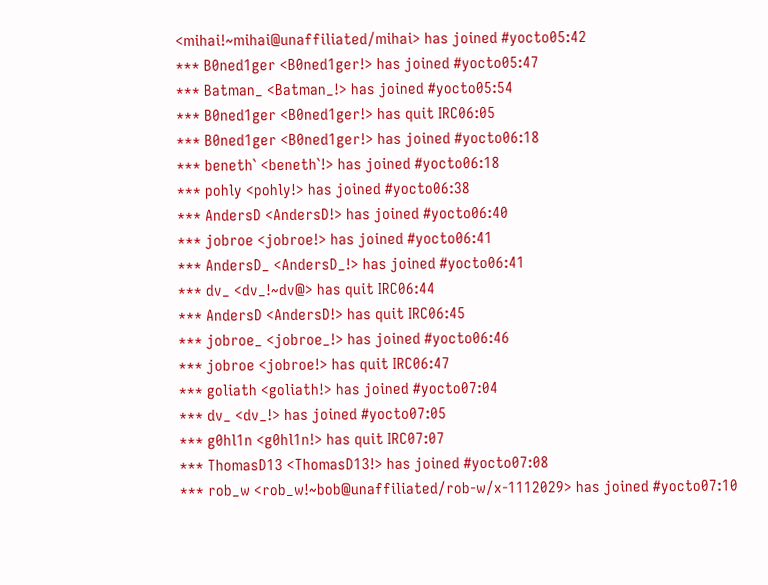<mihai!~mihai@unaffiliated/mihai> has joined #yocto05:42
*** B0ned1ger <B0ned1ger!> has joined #yocto05:47
*** Batman_ <Batman_!> has joined #yocto05:54
*** B0ned1ger <B0ned1ger!> has quit IRC06:05
*** B0ned1ger <B0ned1ger!> has joined #yocto06:18
*** beneth` <beneth`!> has joined #yocto06:18
*** pohly <pohly!> has joined #yocto06:38
*** AndersD <AndersD!> has joined #yocto06:40
*** jobroe <jobroe!> has joined #yocto06:41
*** AndersD_ <AndersD_!> has joined #yocto06:41
*** dv_ <dv_!~dv@> has quit IRC06:44
*** AndersD <AndersD!> has quit IRC06:45
*** jobroe_ <jobroe_!> has joined #yocto06:46
*** jobroe <jobroe!> has quit IRC06:47
*** goliath <goliath!> has joined #yocto07:04
*** dv_ <dv_!> has joined #yocto07:05
*** g0hl1n <g0hl1n!> has quit IRC07:07
*** ThomasD13 <ThomasD13!> has joined #yocto07:08
*** rob_w <rob_w!~bob@unaffiliated/rob-w/x-1112029> has joined #yocto07:10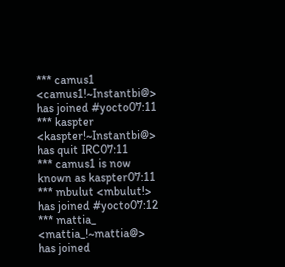*** camus1 <camus1!~Instantbi@> has joined #yocto07:11
*** kaspter <kaspter!~Instantbi@> has quit IRC07:11
*** camus1 is now known as kaspter07:11
*** mbulut <mbulut!> has joined #yocto07:12
*** mattia_ <mattia_!~mattia@> has joined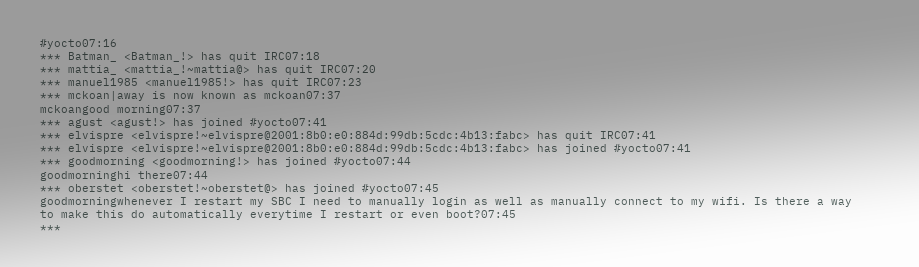#yocto07:16
*** Batman_ <Batman_!> has quit IRC07:18
*** mattia_ <mattia_!~mattia@> has quit IRC07:20
*** manuel1985 <manuel1985!> has quit IRC07:23
*** mckoan|away is now known as mckoan07:37
mckoangood morning07:37
*** agust <agust!> has joined #yocto07:41
*** elvispre <elvispre!~elvispre@2001:8b0:e0:884d:99db:5cdc:4b13:fabc> has quit IRC07:41
*** elvispre <elvispre!~elvispre@2001:8b0:e0:884d:99db:5cdc:4b13:fabc> has joined #yocto07:41
*** goodmorning <goodmorning!> has joined #yocto07:44
goodmorninghi there07:44
*** oberstet <oberstet!~oberstet@> has joined #yocto07:45
goodmorningwhenever I restart my SBC I need to manually login as well as manually connect to my wifi. Is there a way to make this do automatically everytime I restart or even boot?07:45
***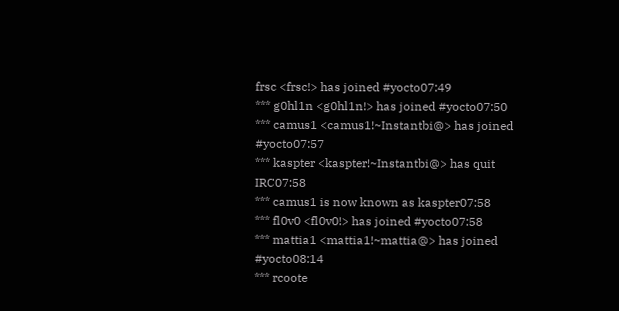frsc <frsc!> has joined #yocto07:49
*** g0hl1n <g0hl1n!> has joined #yocto07:50
*** camus1 <camus1!~Instantbi@> has joined #yocto07:57
*** kaspter <kaspter!~Instantbi@> has quit IRC07:58
*** camus1 is now known as kaspter07:58
*** fl0v0 <fl0v0!> has joined #yocto07:58
*** mattia1 <mattia1!~mattia@> has joined #yocto08:14
*** rcoote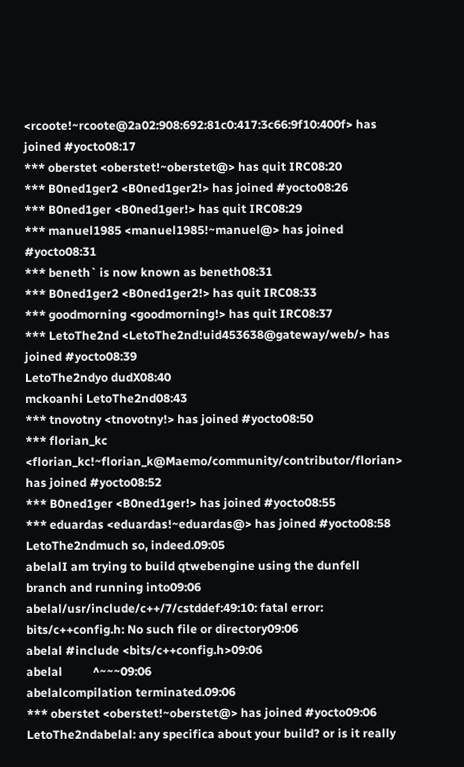<rcoote!~rcoote@2a02:908:692:81c0:417:3c66:9f10:400f> has joined #yocto08:17
*** oberstet <oberstet!~oberstet@> has quit IRC08:20
*** B0ned1ger2 <B0ned1ger2!> has joined #yocto08:26
*** B0ned1ger <B0ned1ger!> has quit IRC08:29
*** manuel1985 <manuel1985!~manuel@> has joined #yocto08:31
*** beneth` is now known as beneth08:31
*** B0ned1ger2 <B0ned1ger2!> has quit IRC08:33
*** goodmorning <goodmorning!> has quit IRC08:37
*** LetoThe2nd <LetoThe2nd!uid453638@gateway/web/> has joined #yocto08:39
LetoThe2ndyo dudX08:40
mckoanhi LetoThe2nd08:43
*** tnovotny <tnovotny!> has joined #yocto08:50
*** florian_kc <florian_kc!~florian_k@Maemo/community/contributor/florian> has joined #yocto08:52
*** B0ned1ger <B0ned1ger!> has joined #yocto08:55
*** eduardas <eduardas!~eduardas@> has joined #yocto08:58
LetoThe2ndmuch so, indeed.09:05
abelalI am trying to build qtwebengine using the dunfell branch and running into09:06
abelal/usr/include/c++/7/cstddef:49:10: fatal error: bits/c++config.h: No such file or directory09:06
abelal #include <bits/c++config.h>09:06
abelal          ^~~~09:06
abelalcompilation terminated.09:06
*** oberstet <oberstet!~oberstet@> has joined #yocto09:06
LetoThe2ndabelal: any specifica about your build? or is it really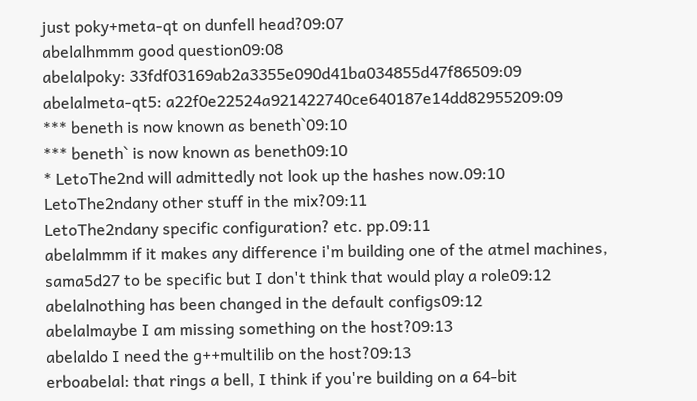just poky+meta-qt on dunfell head?09:07
abelalhmmm good question09:08
abelalpoky: 33fdf03169ab2a3355e090d41ba034855d47f86509:09
abelalmeta-qt5: a22f0e22524a921422740ce640187e14dd82955209:09
*** beneth is now known as beneth`09:10
*** beneth` is now known as beneth09:10
* LetoThe2nd will admittedly not look up the hashes now.09:10
LetoThe2ndany other stuff in the mix?09:11
LetoThe2ndany specific configuration? etc. pp.09:11
abelalmmm if it makes any difference i'm building one of the atmel machines, sama5d27 to be specific but I don't think that would play a role09:12
abelalnothing has been changed in the default configs09:12
abelalmaybe I am missing something on the host?09:13
abelaldo I need the g++multilib on the host?09:13
erboabelal: that rings a bell, I think if you're building on a 64-bit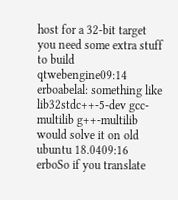host for a 32-bit target you need some extra stuff to build qtwebengine09:14
erboabelal: something like lib32stdc++-5-dev gcc-multilib g++-multilib would solve it on old ubuntu 18.0409:16
erboSo if you translate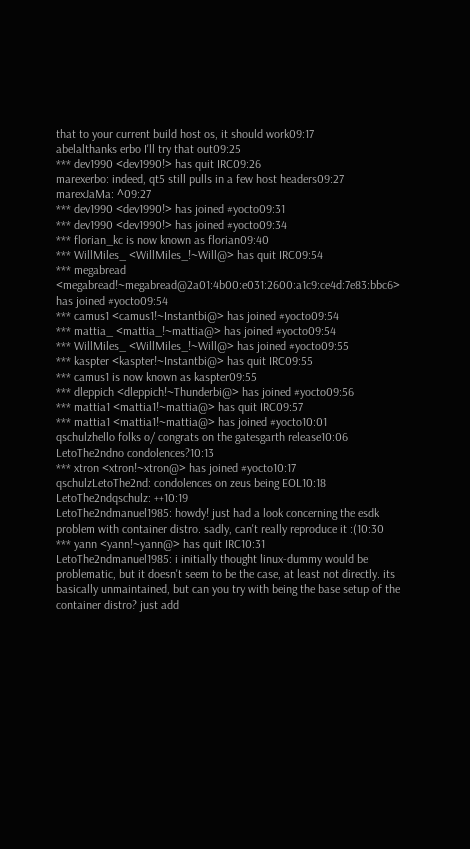that to your current build host os, it should work09:17
abelalthanks erbo I'll try that out09:25
*** dev1990 <dev1990!> has quit IRC09:26
marexerbo: indeed, qt5 still pulls in a few host headers09:27
marexJaMa: ^09:27
*** dev1990 <dev1990!> has joined #yocto09:31
*** dev1990 <dev1990!> has joined #yocto09:34
*** florian_kc is now known as florian09:40
*** WillMiles_ <WillMiles_!~Will@> has quit IRC09:54
*** megabread <megabread!~megabread@2a01:4b00:e031:2600:a1c9:ce4d:7e83:bbc6> has joined #yocto09:54
*** camus1 <camus1!~Instantbi@> has joined #yocto09:54
*** mattia_ <mattia_!~mattia@> has joined #yocto09:54
*** WillMiles_ <WillMiles_!~Will@> has joined #yocto09:55
*** kaspter <kaspter!~Instantbi@> has quit IRC09:55
*** camus1 is now known as kaspter09:55
*** dleppich <dleppich!~Thunderbi@> has joined #yocto09:56
*** mattia1 <mattia1!~mattia@> has quit IRC09:57
*** mattia1 <mattia1!~mattia@> has joined #yocto10:01
qschulzhello folks o/ congrats on the gatesgarth release10:06
LetoThe2ndno condolences?10:13
*** xtron <xtron!~xtron@> has joined #yocto10:17
qschulzLetoThe2nd: condolences on zeus being EOL10:18
LetoThe2ndqschulz: ++10:19
LetoThe2ndmanuel1985: howdy! just had a look concerning the esdk problem with container distro. sadly, can't really reproduce it :(10:30
*** yann <yann!~yann@> has quit IRC10:31
LetoThe2ndmanuel1985: i initially thought linux-dummy would be problematic, but it doesn't seem to be the case, at least not directly. its basically unmaintained, but can you try with being the base setup of the container distro? just add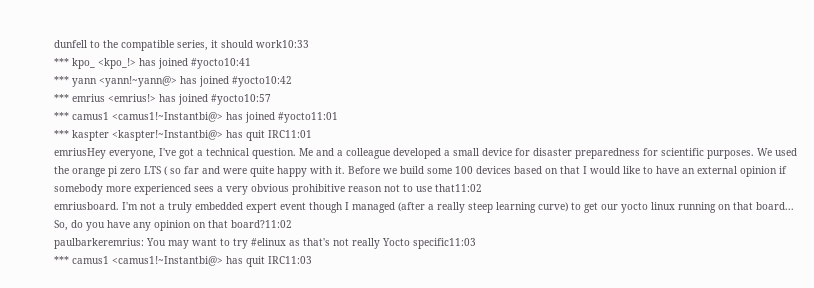dunfell to the compatible series, it should work10:33
*** kpo_ <kpo_!> has joined #yocto10:41
*** yann <yann!~yann@> has joined #yocto10:42
*** emrius <emrius!> has joined #yocto10:57
*** camus1 <camus1!~Instantbi@> has joined #yocto11:01
*** kaspter <kaspter!~Instantbi@> has quit IRC11:01
emriusHey everyone, I've got a technical question. Me and a colleague developed a small device for disaster preparedness for scientific purposes. We used the orange pi zero LTS ( so far and were quite happy with it. Before we build some 100 devices based on that I would like to have an external opinion if somebody more experienced sees a very obvious prohibitive reason not to use that11:02
emriusboard. I'm not a truly embedded expert event though I managed (after a really steep learning curve) to get our yocto linux running on that board... So, do you have any opinion on that board?11:02
paulbarkeremrius: You may want to try #elinux as that's not really Yocto specific11:03
*** camus1 <camus1!~Instantbi@> has quit IRC11:03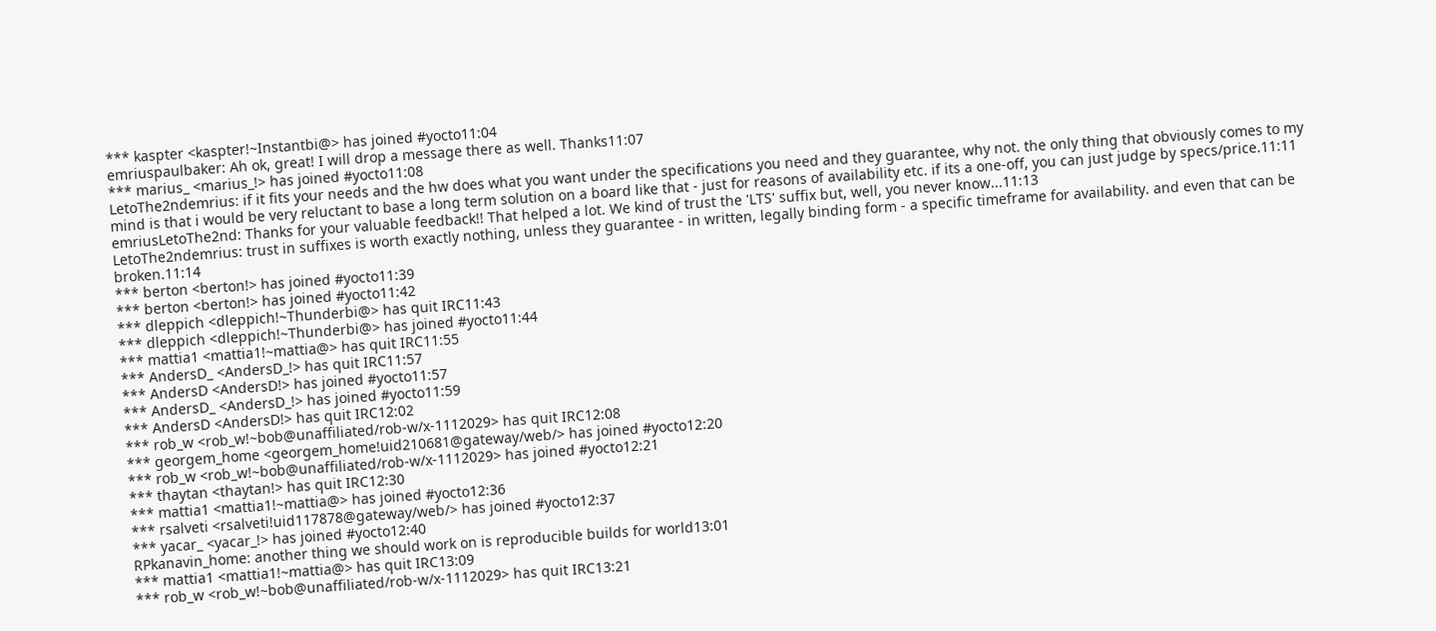*** kaspter <kaspter!~Instantbi@> has joined #yocto11:04
emriuspaulbaker: Ah ok, great! I will drop a message there as well. Thanks11:07
*** marius_ <marius_!> has joined #yocto11:08
LetoThe2ndemrius: if it fits your needs and the hw does what you want under the specifications you need and they guarantee, why not. the only thing that obviously comes to my mind is that i would be very reluctant to base a long term solution on a board like that - just for reasons of availability etc. if its a one-off, you can just judge by specs/price.11:11
emriusLetoThe2nd: Thanks for your valuable feedback!! That helped a lot. We kind of trust the 'LTS' suffix but, well, you never know...11:13
LetoThe2ndemrius: trust in suffixes is worth exactly nothing, unless they guarantee - in written, legally binding form - a specific timeframe for availability. and even that can be broken.11:14
*** berton <berton!> has joined #yocto11:39
*** berton <berton!> has joined #yocto11:42
*** dleppich <dleppich!~Thunderbi@> has quit IRC11:43
*** dleppich <dleppich!~Thunderbi@> has joined #yocto11:44
*** mattia1 <mattia1!~mattia@> has quit IRC11:55
*** AndersD_ <AndersD_!> has quit IRC11:57
*** AndersD <AndersD!> has joined #yocto11:57
*** AndersD_ <AndersD_!> has joined #yocto11:59
*** AndersD <AndersD!> has quit IRC12:02
*** rob_w <rob_w!~bob@unaffiliated/rob-w/x-1112029> has quit IRC12:08
*** georgem_home <georgem_home!uid210681@gateway/web/> has joined #yocto12:20
*** rob_w <rob_w!~bob@unaffiliated/rob-w/x-1112029> has joined #yocto12:21
*** thaytan <thaytan!> has quit IRC12:30
*** mattia1 <mattia1!~mattia@> has joined #yocto12:36
*** rsalveti <rsalveti!uid117878@gateway/web/> has joined #yocto12:37
*** yacar_ <yacar_!> has joined #yocto12:40
RPkanavin_home: another thing we should work on is reproducible builds for world13:01
*** mattia1 <mattia1!~mattia@> has quit IRC13:09
*** rob_w <rob_w!~bob@unaffiliated/rob-w/x-1112029> has quit IRC13:21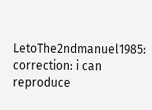LetoThe2ndmanuel1985: correction: i can reproduce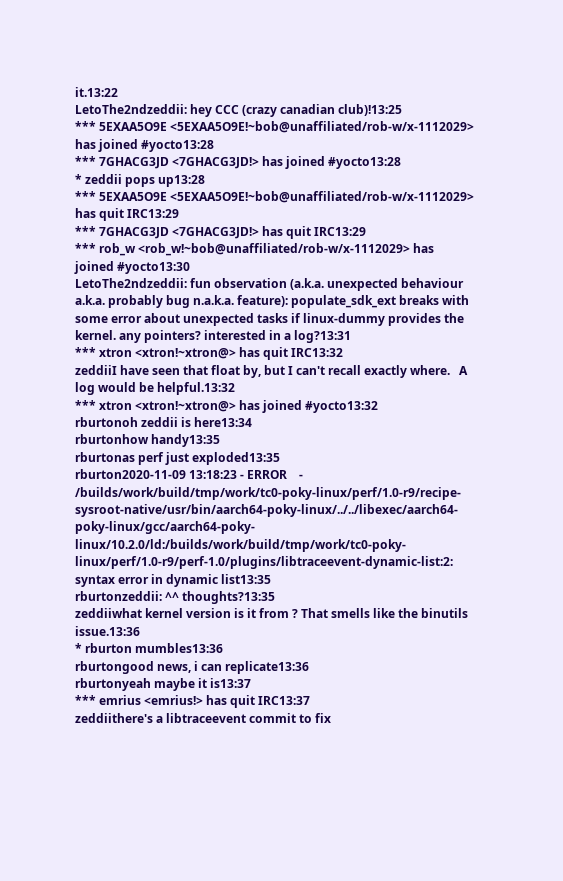it.13:22
LetoThe2ndzeddii: hey CCC (crazy canadian club)!13:25
*** 5EXAA5O9E <5EXAA5O9E!~bob@unaffiliated/rob-w/x-1112029> has joined #yocto13:28
*** 7GHACG3JD <7GHACG3JD!> has joined #yocto13:28
* zeddii pops up13:28
*** 5EXAA5O9E <5EXAA5O9E!~bob@unaffiliated/rob-w/x-1112029> has quit IRC13:29
*** 7GHACG3JD <7GHACG3JD!> has quit IRC13:29
*** rob_w <rob_w!~bob@unaffiliated/rob-w/x-1112029> has joined #yocto13:30
LetoThe2ndzeddii: fun observation (a.k.a. unexpected behaviour a.k.a. probably bug n.a.k.a. feature): populate_sdk_ext breaks with some error about unexpected tasks if linux-dummy provides the kernel. any pointers? interested in a log?13:31
*** xtron <xtron!~xtron@> has quit IRC13:32
zeddiiI have seen that float by, but I can't recall exactly where.   A log would be helpful.13:32
*** xtron <xtron!~xtron@> has joined #yocto13:32
rburtonoh zeddii is here13:34
rburtonhow handy13:35
rburtonas perf just exploded13:35
rburton2020-11-09 13:18:23 - ERROR    - /builds/work/build/tmp/work/tc0-poky-linux/perf/1.0-r9/recipe-sysroot-native/usr/bin/aarch64-poky-linux/../../libexec/aarch64-poky-linux/gcc/aarch64-poky-linux/10.2.0/ld:/builds/work/build/tmp/work/tc0-poky-linux/perf/1.0-r9/perf-1.0/plugins/libtraceevent-dynamic-list:2: syntax error in dynamic list13:35
rburtonzeddii: ^^ thoughts?13:35
zeddiiwhat kernel version is it from ? That smells like the binutils issue.13:36
* rburton mumbles13:36
rburtongood news, i can replicate13:36
rburtonyeah maybe it is13:37
*** emrius <emrius!> has quit IRC13:37
zeddiithere's a libtraceevent commit to fix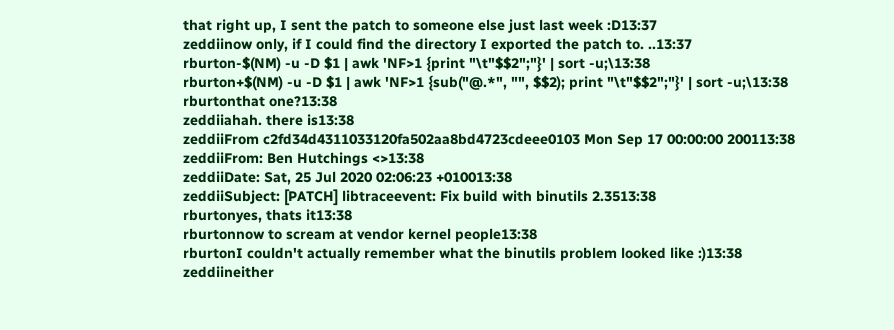that right up, I sent the patch to someone else just last week :D13:37
zeddiinow only, if I could find the directory I exported the patch to. ..13:37
rburton-$(NM) -u -D $1 | awk 'NF>1 {print "\t"$$2";"}' | sort -u;\13:38
rburton+$(NM) -u -D $1 | awk 'NF>1 {sub("@.*", "", $$2); print "\t"$$2";"}' | sort -u;\13:38
rburtonthat one?13:38
zeddiiahah. there is13:38
zeddiiFrom c2fd34d4311033120fa502aa8bd4723cdeee0103 Mon Sep 17 00:00:00 200113:38
zeddiiFrom: Ben Hutchings <>13:38
zeddiiDate: Sat, 25 Jul 2020 02:06:23 +010013:38
zeddiiSubject: [PATCH] libtraceevent: Fix build with binutils 2.3513:38
rburtonyes, thats it13:38
rburtonnow to scream at vendor kernel people13:38
rburtonI couldn't actually remember what the binutils problem looked like :)13:38
zeddiineither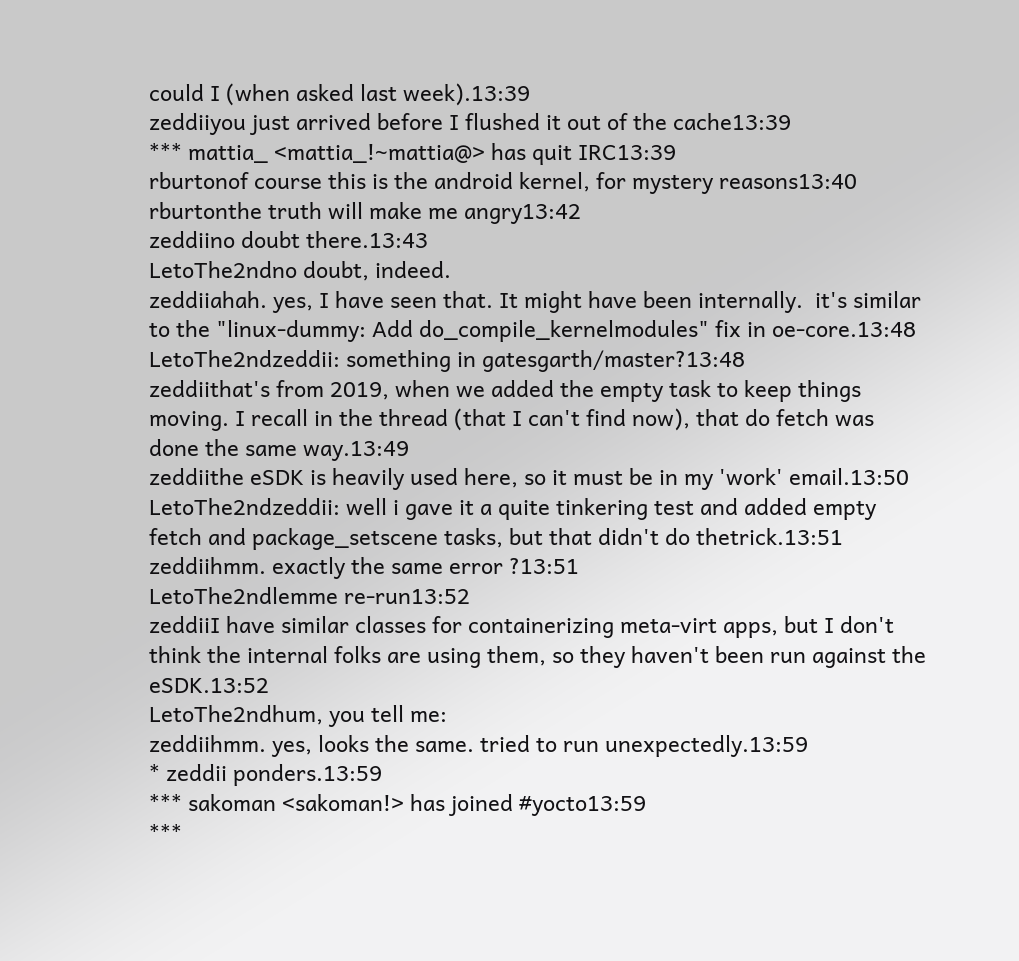could I (when asked last week).13:39
zeddiiyou just arrived before I flushed it out of the cache13:39
*** mattia_ <mattia_!~mattia@> has quit IRC13:39
rburtonof course this is the android kernel, for mystery reasons13:40
rburtonthe truth will make me angry13:42
zeddiino doubt there.13:43
LetoThe2ndno doubt, indeed.
zeddiiahah. yes, I have seen that. It might have been internally.  it's similar to the "linux-dummy: Add do_compile_kernelmodules" fix in oe-core.13:48
LetoThe2ndzeddii: something in gatesgarth/master?13:48
zeddiithat's from 2019, when we added the empty task to keep things moving. I recall in the thread (that I can't find now), that do fetch was done the same way.13:49
zeddiithe eSDK is heavily used here, so it must be in my 'work' email.13:50
LetoThe2ndzeddii: well i gave it a quite tinkering test and added empty fetch and package_setscene tasks, but that didn't do thetrick.13:51
zeddiihmm. exactly the same error ?13:51
LetoThe2ndlemme re-run13:52
zeddiiI have similar classes for containerizing meta-virt apps, but I don't think the internal folks are using them, so they haven't been run against the eSDK.13:52
LetoThe2ndhum, you tell me:
zeddiihmm. yes, looks the same. tried to run unexpectedly.13:59
* zeddii ponders.13:59
*** sakoman <sakoman!> has joined #yocto13:59
***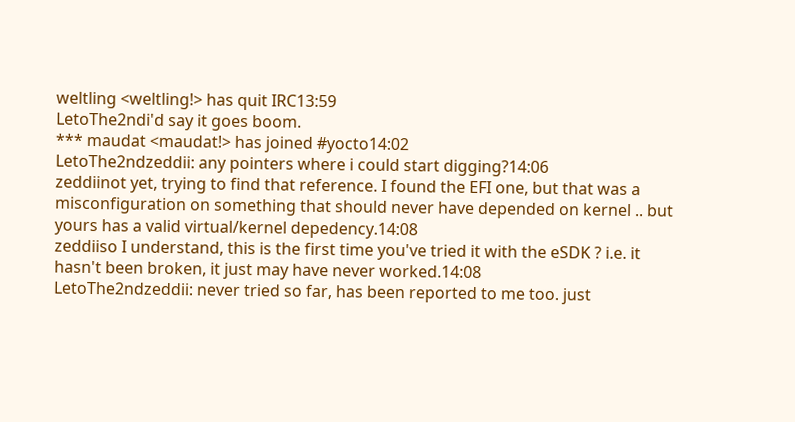weltling <weltling!> has quit IRC13:59
LetoThe2ndi'd say it goes boom.
*** maudat <maudat!> has joined #yocto14:02
LetoThe2ndzeddii: any pointers where i could start digging?14:06
zeddiinot yet, trying to find that reference. I found the EFI one, but that was a misconfiguration on something that should never have depended on kernel .. but yours has a valid virtual/kernel depedency.14:08
zeddiiso I understand, this is the first time you've tried it with the eSDK ? i.e. it hasn't been broken, it just may have never worked.14:08
LetoThe2ndzeddii: never tried so far, has been reported to me too. just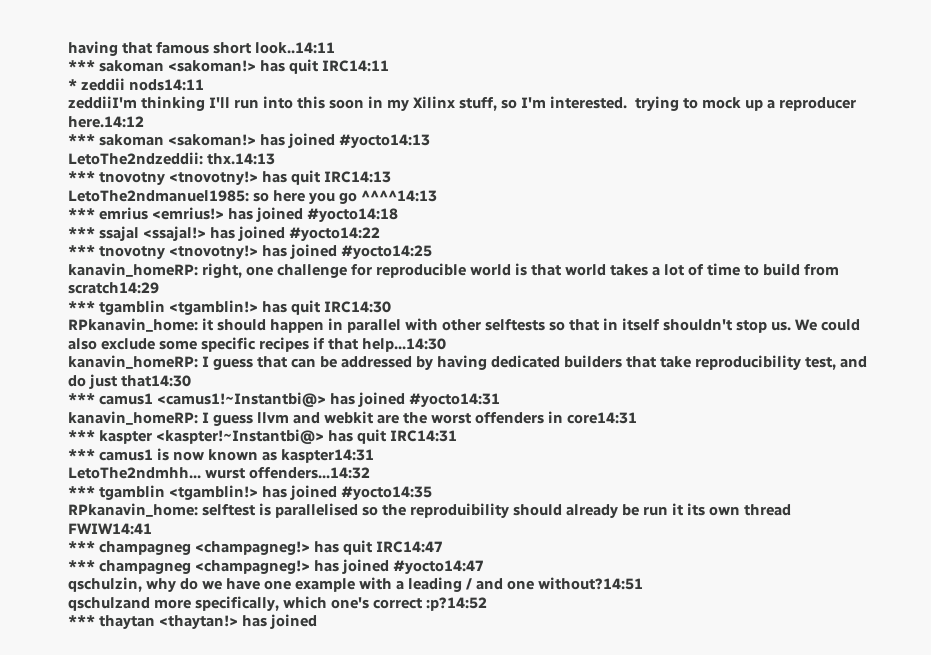having that famous short look..14:11
*** sakoman <sakoman!> has quit IRC14:11
* zeddii nods14:11
zeddiiI'm thinking I'll run into this soon in my Xilinx stuff, so I'm interested.  trying to mock up a reproducer here.14:12
*** sakoman <sakoman!> has joined #yocto14:13
LetoThe2ndzeddii: thx.14:13
*** tnovotny <tnovotny!> has quit IRC14:13
LetoThe2ndmanuel1985: so here you go ^^^^14:13
*** emrius <emrius!> has joined #yocto14:18
*** ssajal <ssajal!> has joined #yocto14:22
*** tnovotny <tnovotny!> has joined #yocto14:25
kanavin_homeRP: right, one challenge for reproducible world is that world takes a lot of time to build from scratch14:29
*** tgamblin <tgamblin!> has quit IRC14:30
RPkanavin_home: it should happen in parallel with other selftests so that in itself shouldn't stop us. We could also exclude some specific recipes if that help...14:30
kanavin_homeRP: I guess that can be addressed by having dedicated builders that take reproducibility test, and do just that14:30
*** camus1 <camus1!~Instantbi@> has joined #yocto14:31
kanavin_homeRP: I guess llvm and webkit are the worst offenders in core14:31
*** kaspter <kaspter!~Instantbi@> has quit IRC14:31
*** camus1 is now known as kaspter14:31
LetoThe2ndmhh... wurst offenders...14:32
*** tgamblin <tgamblin!> has joined #yocto14:35
RPkanavin_home: selftest is parallelised so the reproduibility should already be run it its own thread FWIW14:41
*** champagneg <champagneg!> has quit IRC14:47
*** champagneg <champagneg!> has joined #yocto14:47
qschulzin, why do we have one example with a leading / and one without?14:51
qschulzand more specifically, which one's correct :p?14:52
*** thaytan <thaytan!> has joined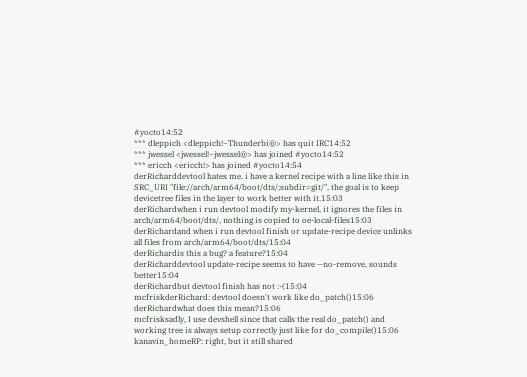#yocto14:52
*** dleppich <dleppich!~Thunderbi@> has quit IRC14:52
*** jwessel <jwessel!~jwessel@> has joined #yocto14:52
*** ericch <ericch!> has joined #yocto14:54
derRicharddevtool hates me. i have a kernel recipe with a line like this in SRC_URI "file://arch/arm64/boot/dts/;subdir=git/", the goal is to keep devicetree files in the layer to work better with it.15:03
derRichardwhen i run devtool modify my-kernel, it ignores the files in arch/arm64/boot/dts/, nothing is copied to oe-local-files15:03
derRichardand when i run devtool finish or update-recipe device unlinks all files from arch/arm64/boot/dts/15:04
derRichardis this a bug? a feature?15:04
derRicharddevtool update-recipe seems to have --no-remove, sounds better15:04
derRichardbut devtool finish has not :-(15:04
mcfriskderRichard: devtool doesn't work like do_patch()15:06
derRichardwhat does this mean?15:06
mcfrisksadly, I use devshell since that calls the real do_patch() and working tree is always setup correctly just like for do_compile()15:06
kanavin_homeRP: right, but it still shared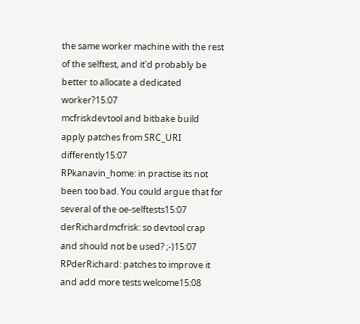the same worker machine with the rest of the selftest, and it'd probably be better to allocate a dedicated worker?15:07
mcfriskdevtool and bitbake build apply patches from SRC_URI differently15:07
RPkanavin_home: in practise its not been too bad. You could argue that for several of the oe-selftests15:07
derRichardmcfrisk: so devtool crap and should not be used? ;-)15:07
RPderRichard: patches to improve it and add more tests welcome15:08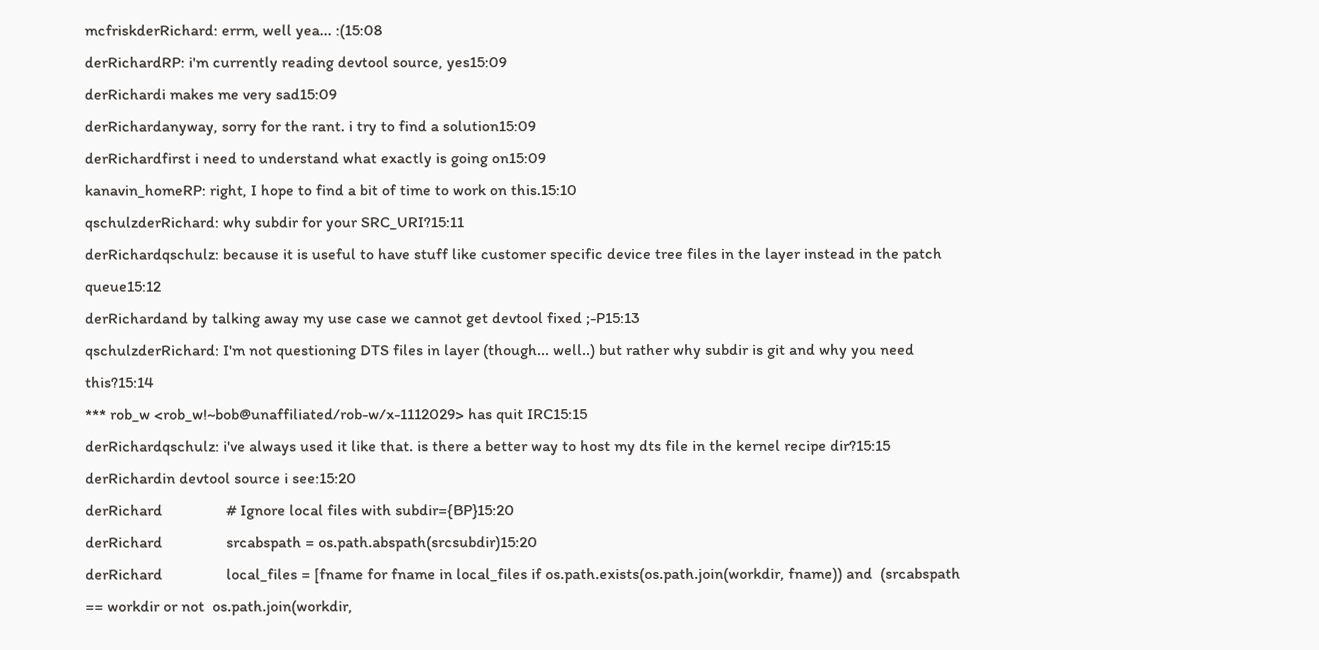mcfriskderRichard: errm, well yea... :(15:08
derRichardRP: i'm currently reading devtool source, yes15:09
derRichardi makes me very sad15:09
derRichardanyway, sorry for the rant. i try to find a solution15:09
derRichardfirst i need to understand what exactly is going on15:09
kanavin_homeRP: right, I hope to find a bit of time to work on this.15:10
qschulzderRichard: why subdir for your SRC_URI?15:11
derRichardqschulz: because it is useful to have stuff like customer specific device tree files in the layer instead in the patch queue15:12
derRichardand by talking away my use case we cannot get devtool fixed ;-P15:13
qschulzderRichard: I'm not questioning DTS files in layer (though... well..) but rather why subdir is git and why you need this?15:14
*** rob_w <rob_w!~bob@unaffiliated/rob-w/x-1112029> has quit IRC15:15
derRichardqschulz: i've always used it like that. is there a better way to host my dts file in the kernel recipe dir?15:15
derRichardin devtool source i see:15:20
derRichard                # Ignore local files with subdir={BP}15:20
derRichard                srcabspath = os.path.abspath(srcsubdir)15:20
derRichard                local_files = [fname for fname in local_files if os.path.exists(os.path.join(workdir, fname)) and  (srcabspath == workdir or not  os.path.join(workdir,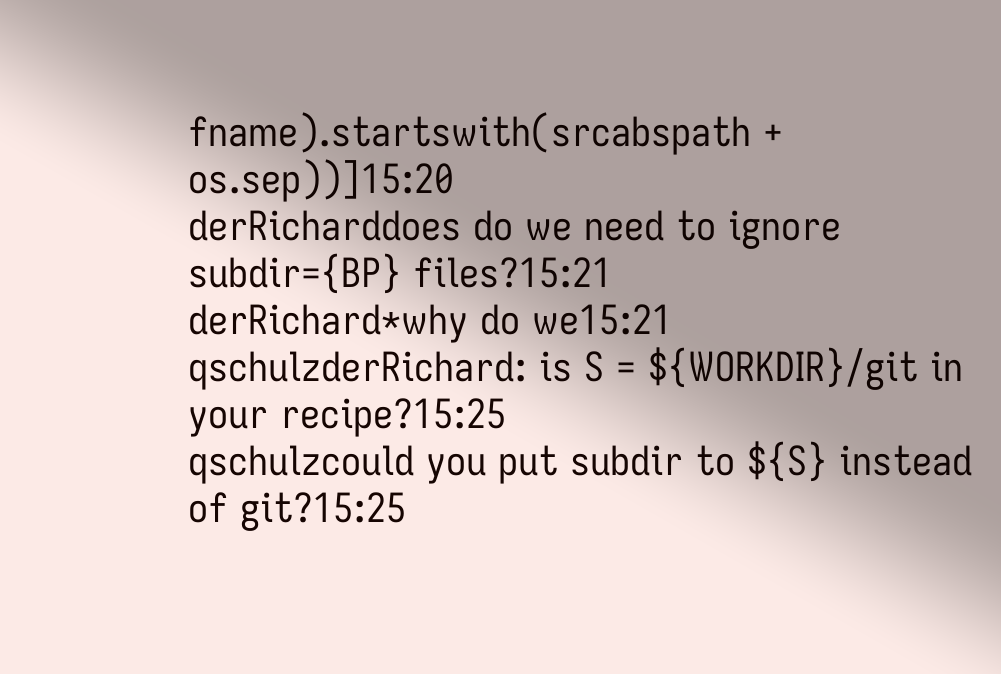fname).startswith(srcabspath + os.sep))]15:20
derRicharddoes do we need to ignore subdir={BP} files?15:21
derRichard*why do we15:21
qschulzderRichard: is S = ${WORKDIR}/git in your recipe?15:25
qschulzcould you put subdir to ${S} instead of git?15:25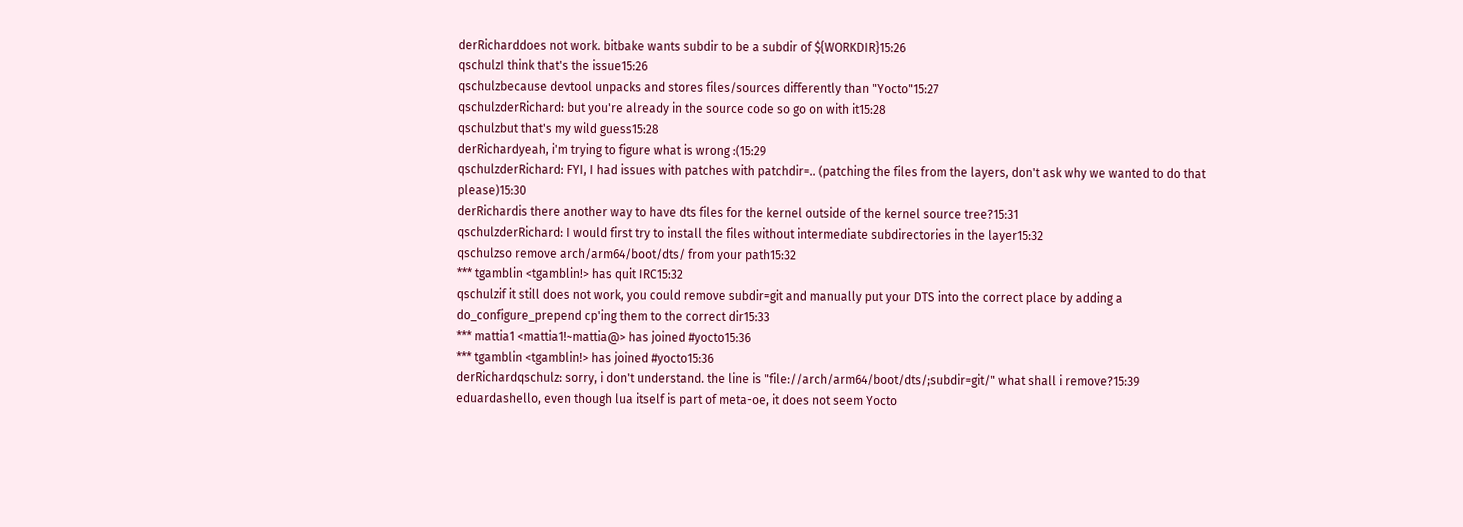derRicharddoes not work. bitbake wants subdir to be a subdir of ${WORKDIR}15:26
qschulzI think that's the issue15:26
qschulzbecause devtool unpacks and stores files/sources differently than "Yocto"15:27
qschulzderRichard: but you're already in the source code so go on with it15:28
qschulzbut that's my wild guess15:28
derRichardyeah, i'm trying to figure what is wrong :(15:29
qschulzderRichard: FYI, I had issues with patches with patchdir=.. (patching the files from the layers, don't ask why we wanted to do that please)15:30
derRichardis there another way to have dts files for the kernel outside of the kernel source tree?15:31
qschulzderRichard: I would first try to install the files without intermediate subdirectories in the layer15:32
qschulzso remove arch/arm64/boot/dts/ from your path15:32
*** tgamblin <tgamblin!> has quit IRC15:32
qschulzif it still does not work, you could remove subdir=git and manually put your DTS into the correct place by adding a do_configure_prepend cp'ing them to the correct dir15:33
*** mattia1 <mattia1!~mattia@> has joined #yocto15:36
*** tgamblin <tgamblin!> has joined #yocto15:36
derRichardqschulz: sorry, i don't understand. the line is "file://arch/arm64/boot/dts/;subdir=git/" what shall i remove?15:39
eduardashello, even though lua itself is part of meta-oe, it does not seem Yocto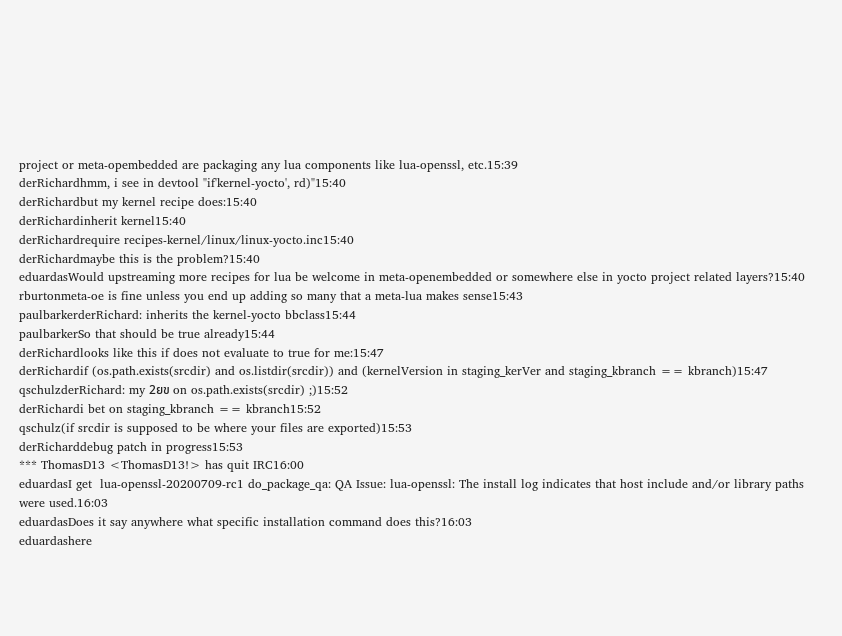project or meta-opembedded are packaging any lua components like lua-openssl, etc.15:39
derRichardhmm, i see in devtool "if'kernel-yocto', rd)"15:40
derRichardbut my kernel recipe does:15:40
derRichardinherit kernel15:40
derRichardrequire recipes-kernel/linux/linux-yocto.inc15:40
derRichardmaybe this is the problem?15:40
eduardasWould upstreaming more recipes for lua be welcome in meta-openembedded or somewhere else in yocto project related layers?15:40
rburtonmeta-oe is fine unless you end up adding so many that a meta-lua makes sense15:43
paulbarkerderRichard: inherits the kernel-yocto bbclass15:44
paulbarkerSo that should be true already15:44
derRichardlooks like this if does not evaluate to true for me:15:47
derRichardif (os.path.exists(srcdir) and os.listdir(srcdir)) and (kernelVersion in staging_kerVer and staging_kbranch == kbranch)15:47
qschulzderRichard: my 2ยข on os.path.exists(srcdir) ;)15:52
derRichardi bet on staging_kbranch == kbranch15:52
qschulz(if srcdir is supposed to be where your files are exported)15:53
derRicharddebug patch in progress15:53
*** ThomasD13 <ThomasD13!> has quit IRC16:00
eduardasI get  lua-openssl-20200709-rc1 do_package_qa: QA Issue: lua-openssl: The install log indicates that host include and/or library paths were used.16:03
eduardasDoes it say anywhere what specific installation command does this?16:03
eduardashere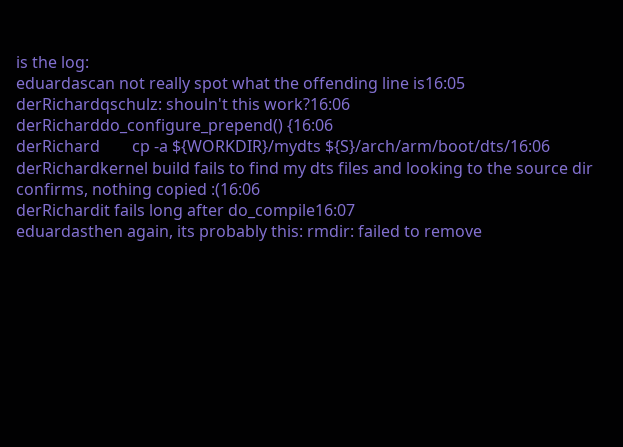is the log:
eduardascan not really spot what the offending line is16:05
derRichardqschulz: shouln't this work?16:06
derRicharddo_configure_prepend() {16:06
derRichard        cp -a ${WORKDIR}/mydts ${S}/arch/arm/boot/dts/16:06
derRichardkernel build fails to find my dts files and looking to the source dir confirms, nothing copied :(16:06
derRichardit fails long after do_compile16:07
eduardasthen again, its probably this: rmdir: failed to remove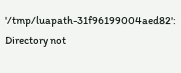'/tmp/luapath-31f96199004aed82': Directory not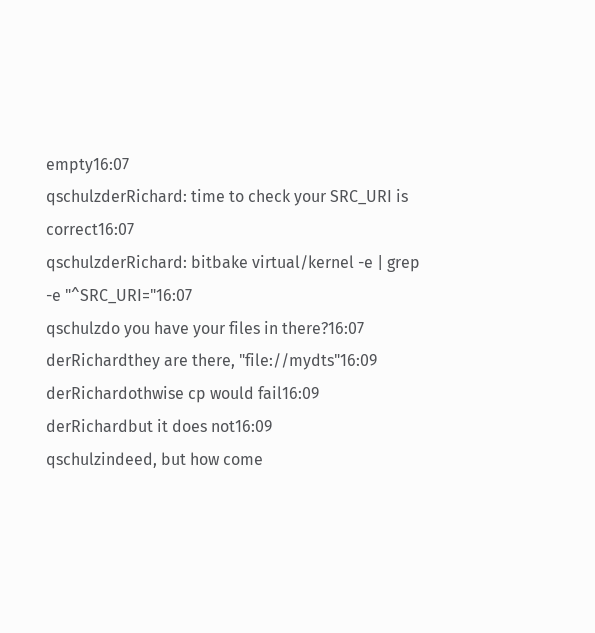empty16:07
qschulzderRichard: time to check your SRC_URI is correct16:07
qschulzderRichard: bitbake virtual/kernel -e | grep -e "^SRC_URI="16:07
qschulzdo you have your files in there?16:07
derRichardthey are there, "file://mydts"16:09
derRichardothwise cp would fail16:09
derRichardbut it does not16:09
qschulzindeed, but how come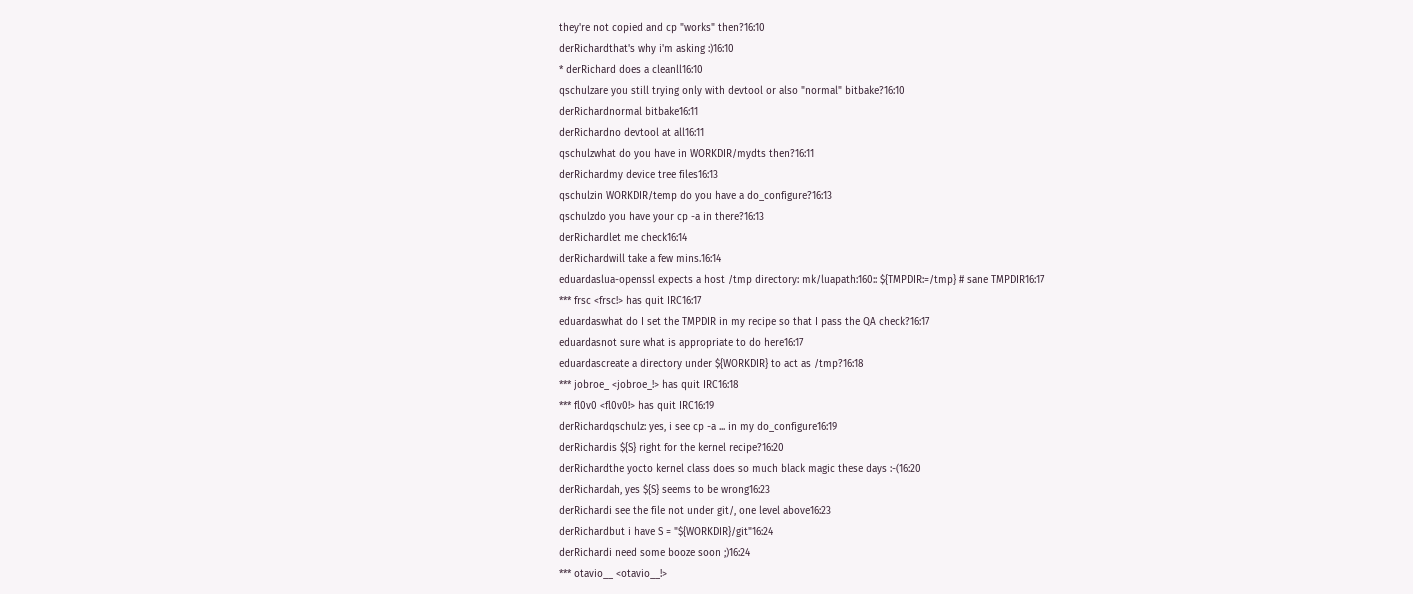they're not copied and cp "works" then?16:10
derRichardthat's why i'm asking :)16:10
* derRichard does a cleanll16:10
qschulzare you still trying only with devtool or also "normal" bitbake?16:10
derRichardnormal bitbake16:11
derRichardno devtool at all16:11
qschulzwhat do you have in WORKDIR/mydts then?16:11
derRichardmy device tree files16:13
qschulzin WORKDIR/temp do you have a do_configure?16:13
qschulzdo you have your cp -a in there?16:13
derRichardlet me check16:14
derRichardwill take a few mins.16:14
eduardaslua-openssl expects a host /tmp directory: mk/luapath:160:: ${TMPDIR:=/tmp} # sane TMPDIR16:17
*** frsc <frsc!> has quit IRC16:17
eduardaswhat do I set the TMPDIR in my recipe so that I pass the QA check?16:17
eduardasnot sure what is appropriate to do here16:17
eduardascreate a directory under ${WORKDIR} to act as /tmp?16:18
*** jobroe_ <jobroe_!> has quit IRC16:18
*** fl0v0 <fl0v0!> has quit IRC16:19
derRichardqschulz: yes, i see cp -a ... in my do_configure16:19
derRichardis ${S} right for the kernel recipe?16:20
derRichardthe yocto kernel class does so much black magic these days :-(16:20
derRichardah, yes ${S} seems to be wrong16:23
derRichardi see the file not under git/, one level above16:23
derRichardbut i have S = "${WORKDIR}/git"16:24
derRichardi need some booze soon ;)16:24
*** otavio__ <otavio__!>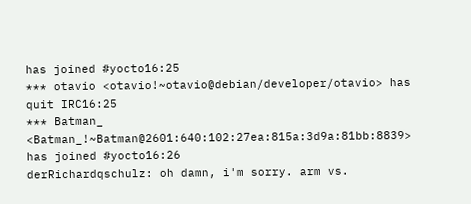has joined #yocto16:25
*** otavio <otavio!~otavio@debian/developer/otavio> has quit IRC16:25
*** Batman_ <Batman_!~Batman@2601:640:102:27ea:815a:3d9a:81bb:8839> has joined #yocto16:26
derRichardqschulz: oh damn, i'm sorry. arm vs.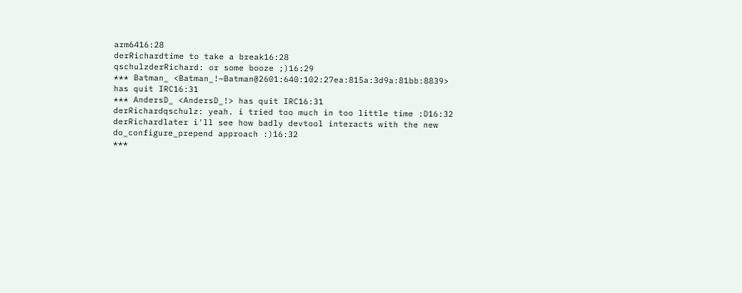arm6416:28
derRichardtime to take a break16:28
qschulzderRichard: or some booze ;)16:29
*** Batman_ <Batman_!~Batman@2601:640:102:27ea:815a:3d9a:81bb:8839> has quit IRC16:31
*** AndersD_ <AndersD_!> has quit IRC16:31
derRichardqschulz: yeah. i tried too much in too little time :D16:32
derRichardlater i'll see how badly devtool interacts with the new do_configure_prepend approach :)16:32
***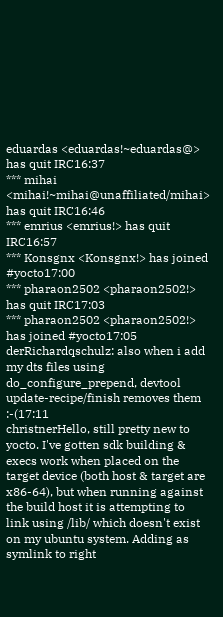eduardas <eduardas!~eduardas@> has quit IRC16:37
*** mihai <mihai!~mihai@unaffiliated/mihai> has quit IRC16:46
*** emrius <emrius!> has quit IRC16:57
*** Konsgnx <Konsgnx!> has joined #yocto17:00
*** pharaon2502 <pharaon2502!> has quit IRC17:03
*** pharaon2502 <pharaon2502!> has joined #yocto17:05
derRichardqschulz: also when i add my dts files using do_configure_prepend, devtool update-recipe/finish removes them :-(17:11
christnerHello, still pretty new to yocto. I've gotten sdk building & execs work when placed on the target device (both host & target are x86-64), but when running against the build host it is attempting to link using /lib/ which doesn't exist on my ubuntu system. Adding as symlink to right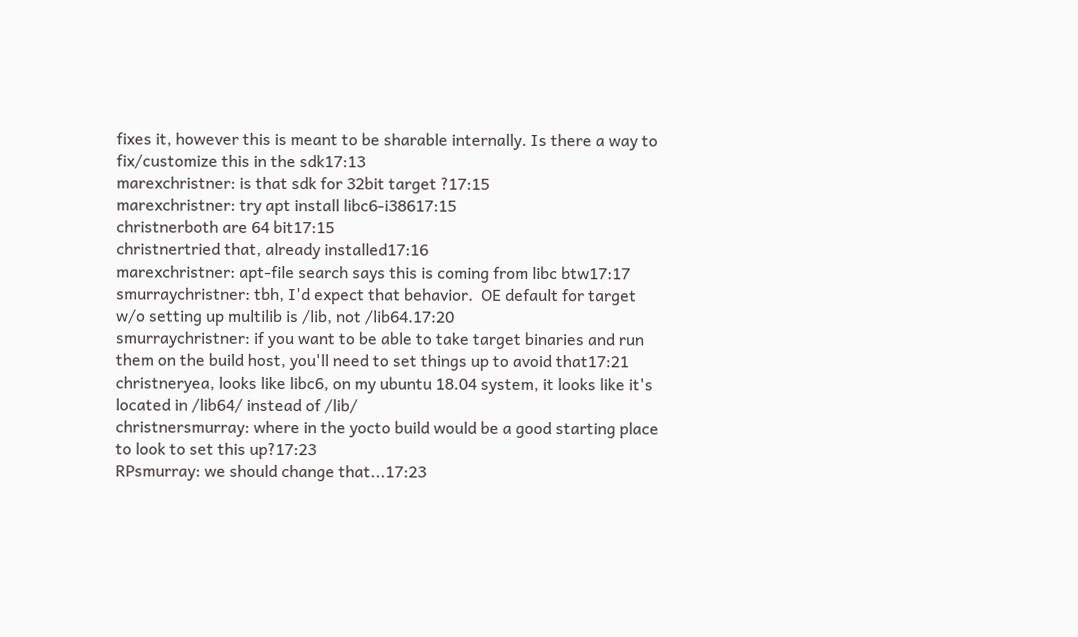fixes it, however this is meant to be sharable internally. Is there a way to fix/customize this in the sdk17:13
marexchristner: is that sdk for 32bit target ?17:15
marexchristner: try apt install libc6-i38617:15
christnerboth are 64 bit17:15
christnertried that, already installed17:16
marexchristner: apt-file search says this is coming from libc btw17:17
smurraychristner: tbh, I'd expect that behavior.  OE default for target w/o setting up multilib is /lib, not /lib64.17:20
smurraychristner: if you want to be able to take target binaries and run them on the build host, you'll need to set things up to avoid that17:21
christneryea, looks like libc6, on my ubuntu 18.04 system, it looks like it's located in /lib64/ instead of /lib/
christnersmurray: where in the yocto build would be a good starting place to look to set this up?17:23
RPsmurray: we should change that...17:23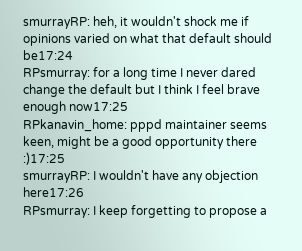smurrayRP: heh, it wouldn't shock me if opinions varied on what that default should be17:24
RPsmurray: for a long time I never dared change the default but I think I feel brave enough now17:25
RPkanavin_home: pppd maintainer seems keen, might be a good opportunity there :)17:25
smurrayRP: I wouldn't have any objection here17:26
RPsmurray: I keep forgetting to propose a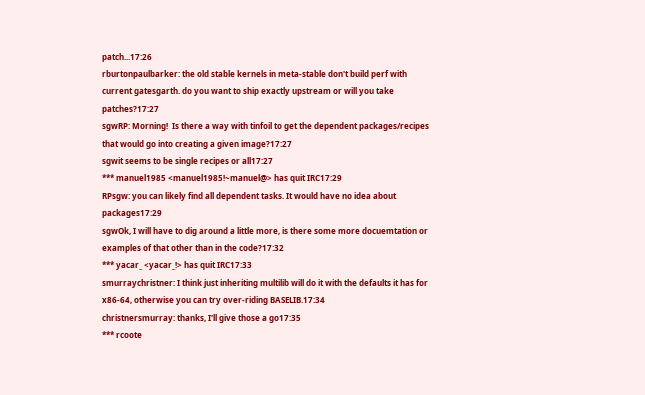patch...17:26
rburtonpaulbarker: the old stable kernels in meta-stable don't build perf with current gatesgarth. do you want to ship exactly upstream or will you take patches?17:27
sgwRP: Morning!  Is there a way with tinfoil to get the dependent packages/recipes that would go into creating a given image?17:27
sgwit seems to be single recipes or all17:27
*** manuel1985 <manuel1985!~manuel@> has quit IRC17:29
RPsgw: you can likely find all dependent tasks. It would have no idea about packages17:29
sgwOk, I will have to dig around a little more, is there some more docuemtation or examples of that other than in the code?17:32
*** yacar_ <yacar_!> has quit IRC17:33
smurraychristner: I think just inheriting multilib will do it with the defaults it has for x86-64, otherwise you can try over-riding BASELIB.17:34
christnersmurray: thanks, I'll give those a go17:35
*** rcoote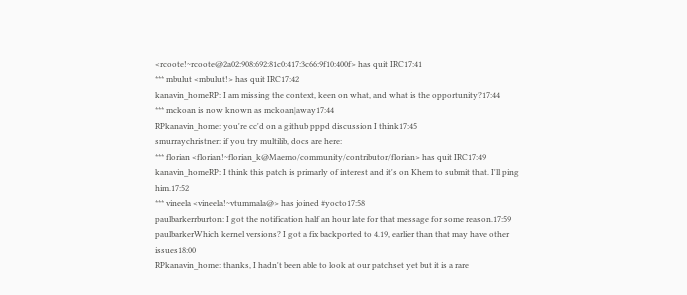<rcoote!~rcoote@2a02:908:692:81c0:417:3c66:9f10:400f> has quit IRC17:41
*** mbulut <mbulut!> has quit IRC17:42
kanavin_homeRP: I am missing the context, keen on what, and what is the opportunity?17:44
*** mckoan is now known as mckoan|away17:44
RPkanavin_home: you're cc'd on a github pppd discussion I think17:45
smurraychristner: if you try multilib, docs are here:
*** florian <florian!~florian_k@Maemo/community/contributor/florian> has quit IRC17:49
kanavin_homeRP: I think this patch is primarly of interest and it's on Khem to submit that. I'll ping him.17:52
*** vineela <vineela!~vtummala@> has joined #yocto17:58
paulbarkerrburton: I got the notification half an hour late for that message for some reason.17:59
paulbarkerWhich kernel versions? I got a fix backported to 4.19, earlier than that may have other issues18:00
RPkanavin_home: thanks, I hadn't been able to look at our patchset yet but it is a rare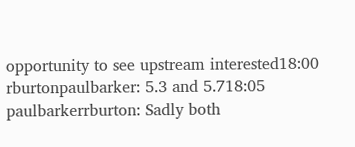opportunity to see upstream interested18:00
rburtonpaulbarker: 5.3 and 5.718:05
paulbarkerrburton: Sadly both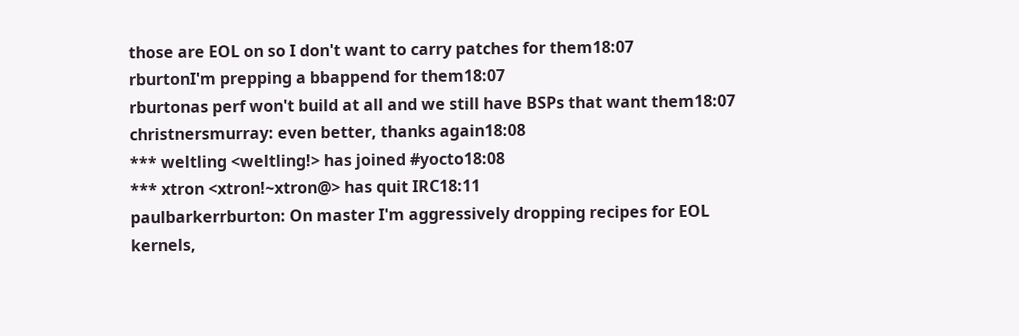those are EOL on so I don't want to carry patches for them18:07
rburtonI'm prepping a bbappend for them18:07
rburtonas perf won't build at all and we still have BSPs that want them18:07
christnersmurray: even better, thanks again18:08
*** weltling <weltling!> has joined #yocto18:08
*** xtron <xtron!~xtron@> has quit IRC18:11
paulbarkerrburton: On master I'm aggressively dropping recipes for EOL kernels,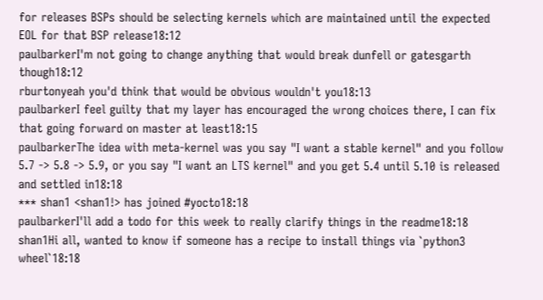for releases BSPs should be selecting kernels which are maintained until the expected EOL for that BSP release18:12
paulbarkerI'm not going to change anything that would break dunfell or gatesgarth though18:12
rburtonyeah you'd think that would be obvious wouldn't you18:13
paulbarkerI feel guilty that my layer has encouraged the wrong choices there, I can fix that going forward on master at least18:15
paulbarkerThe idea with meta-kernel was you say "I want a stable kernel" and you follow 5.7 -> 5.8 -> 5.9, or you say "I want an LTS kernel" and you get 5.4 until 5.10 is released and settled in18:18
*** shan1 <shan1!> has joined #yocto18:18
paulbarkerI'll add a todo for this week to really clarify things in the readme18:18
shan1Hi all, wanted to know if someone has a recipe to install things via `python3 wheel`18:18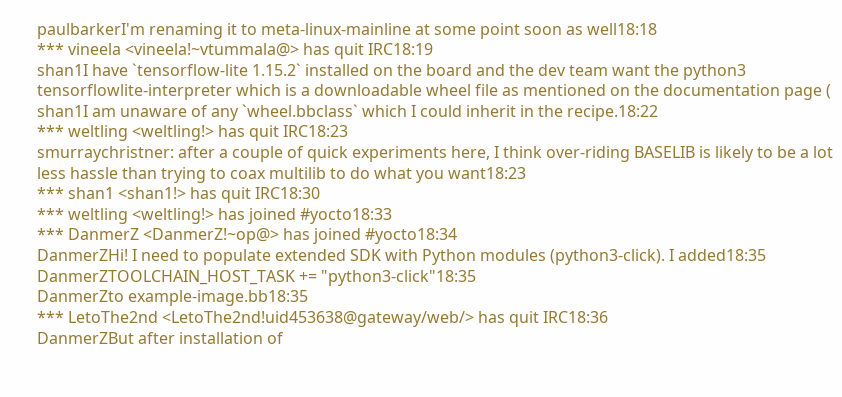paulbarkerI'm renaming it to meta-linux-mainline at some point soon as well18:18
*** vineela <vineela!~vtummala@> has quit IRC18:19
shan1I have `tensorflow-lite 1.15.2` installed on the board and the dev team want the python3 tensorflowlite-interpreter which is a downloadable wheel file as mentioned on the documentation page (
shan1I am unaware of any `wheel.bbclass` which I could inherit in the recipe.18:22
*** weltling <weltling!> has quit IRC18:23
smurraychristner: after a couple of quick experiments here, I think over-riding BASELIB is likely to be a lot less hassle than trying to coax multilib to do what you want18:23
*** shan1 <shan1!> has quit IRC18:30
*** weltling <weltling!> has joined #yocto18:33
*** DanmerZ <DanmerZ!~op@> has joined #yocto18:34
DanmerZHi! I need to populate extended SDK with Python modules (python3-click). I added18:35
DanmerZTOOLCHAIN_HOST_TASK += "python3-click"18:35
DanmerZto example-image.bb18:35
*** LetoThe2nd <LetoThe2nd!uid453638@gateway/web/> has quit IRC18:36
DanmerZBut after installation of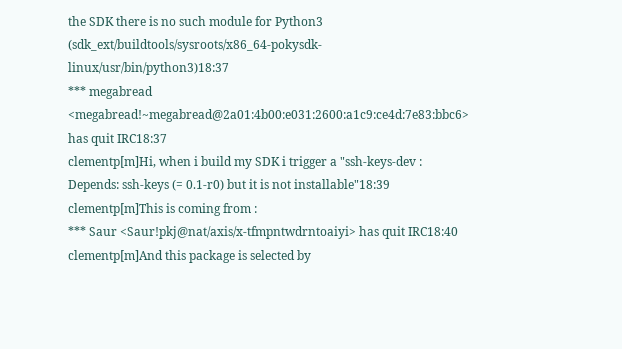the SDK there is no such module for Python3 (sdk_ext/buildtools/sysroots/x86_64-pokysdk-linux/usr/bin/python3)18:37
*** megabread <megabread!~megabread@2a01:4b00:e031:2600:a1c9:ce4d:7e83:bbc6> has quit IRC18:37
clementp[m]Hi, when i build my SDK i trigger a "ssh-keys-dev : Depends: ssh-keys (= 0.1-r0) but it is not installable"18:39
clementp[m]This is coming from :
*** Saur <Saur!pkj@nat/axis/x-tfmpntwdrntoaiyi> has quit IRC18:40
clementp[m]And this package is selected by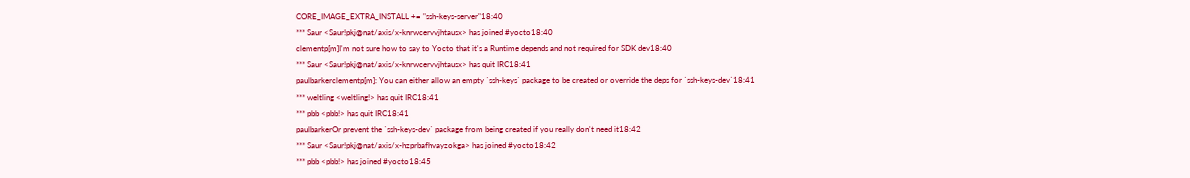CORE_IMAGE_EXTRA_INSTALL += "ssh-keys-server"18:40
*** Saur <Saur!pkj@nat/axis/x-knrwcervvjhtausx> has joined #yocto18:40
clementp[m]I'm not sure how to say to Yocto that it's a Runtime depends and not required for SDK dev18:40
*** Saur <Saur!pkj@nat/axis/x-knrwcervvjhtausx> has quit IRC18:41
paulbarkerclementp[m]: You can either allow an empty `ssh-keys` package to be created or override the deps for `ssh-keys-dev`18:41
*** weltling <weltling!> has quit IRC18:41
*** pbb <pbb!> has quit IRC18:41
paulbarkerOr prevent the `ssh-keys-dev` package from being created if you really don't need it18:42
*** Saur <Saur!pkj@nat/axis/x-hzprbafhvayzokga> has joined #yocto18:42
*** pbb <pbb!> has joined #yocto18:45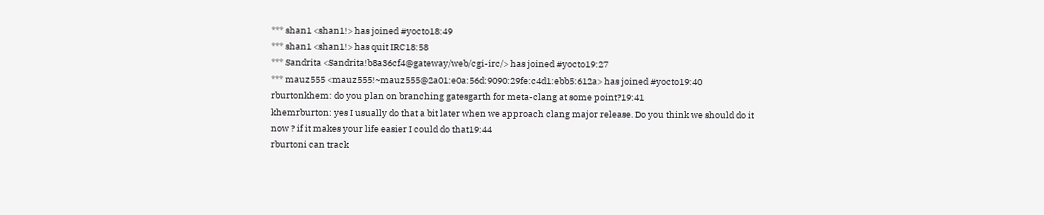*** shan1 <shan1!> has joined #yocto18:49
*** shan1 <shan1!> has quit IRC18:58
*** Sandrita <Sandrita!b8a36cf4@gateway/web/cgi-irc/> has joined #yocto19:27
*** mauz555 <mauz555!~mauz555@2a01:e0a:56d:9090:29fe:c4d1:ebb5:612a> has joined #yocto19:40
rburtonkhem: do you plan on branching gatesgarth for meta-clang at some point?19:41
khemrburton: yes I usually do that a bit later when we approach clang major release. Do you think we should do it now ? if it makes your life easier I could do that19:44
rburtoni can track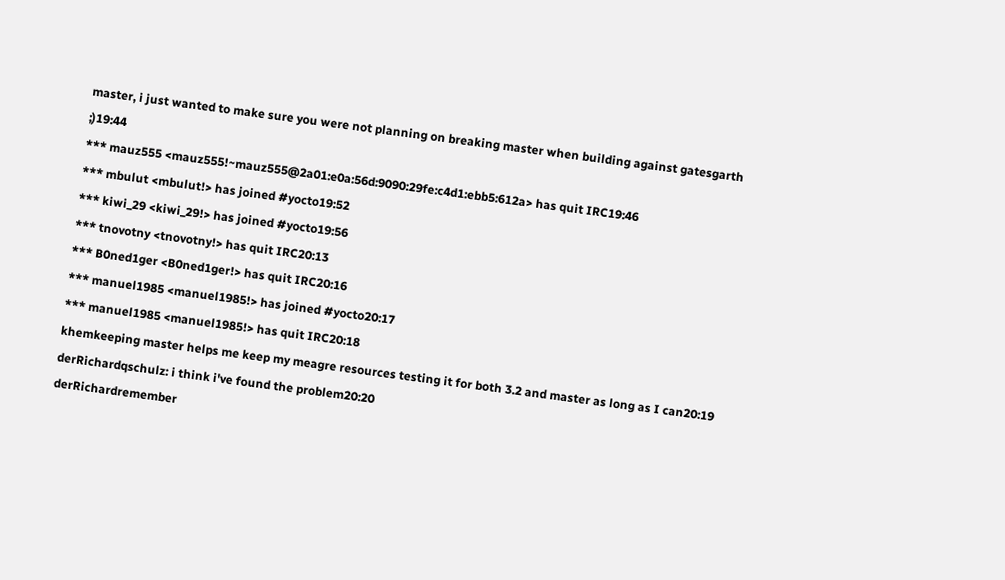master, i just wanted to make sure you were not planning on breaking master when building against gatesgarth ;)19:44
*** mauz555 <mauz555!~mauz555@2a01:e0a:56d:9090:29fe:c4d1:ebb5:612a> has quit IRC19:46
*** mbulut <mbulut!> has joined #yocto19:52
*** kiwi_29 <kiwi_29!> has joined #yocto19:56
*** tnovotny <tnovotny!> has quit IRC20:13
*** B0ned1ger <B0ned1ger!> has quit IRC20:16
*** manuel1985 <manuel1985!> has joined #yocto20:17
*** manuel1985 <manuel1985!> has quit IRC20:18
khemkeeping master helps me keep my meagre resources testing it for both 3.2 and master as long as I can20:19
derRichardqschulz: i think i've found the problem20:20
derRichardremember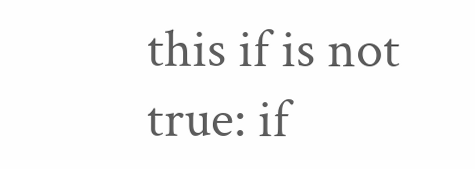this if is not true: if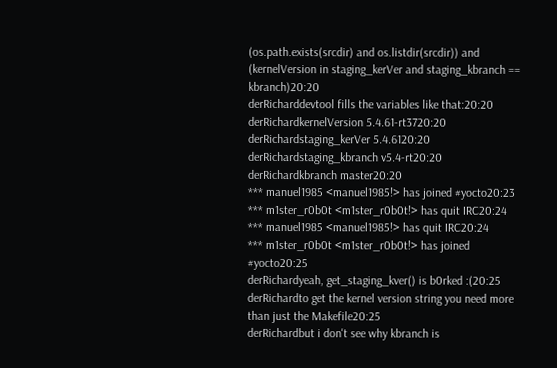(os.path.exists(srcdir) and os.listdir(srcdir)) and (kernelVersion in staging_kerVer and staging_kbranch == kbranch)20:20
derRicharddevtool fills the variables like that:20:20
derRichardkernelVersion 5.4.61-rt3720:20
derRichardstaging_kerVer 5.4.6120:20
derRichardstaging_kbranch v5.4-rt20:20
derRichardkbranch master20:20
*** manuel1985 <manuel1985!> has joined #yocto20:23
*** m1ster_r0b0t <m1ster_r0b0t!> has quit IRC20:24
*** manuel1985 <manuel1985!> has quit IRC20:24
*** m1ster_r0b0t <m1ster_r0b0t!> has joined #yocto20:25
derRichardyeah, get_staging_kver() is b0rked :(20:25
derRichardto get the kernel version string you need more than just the Makefile20:25
derRichardbut i don't see why kbranch is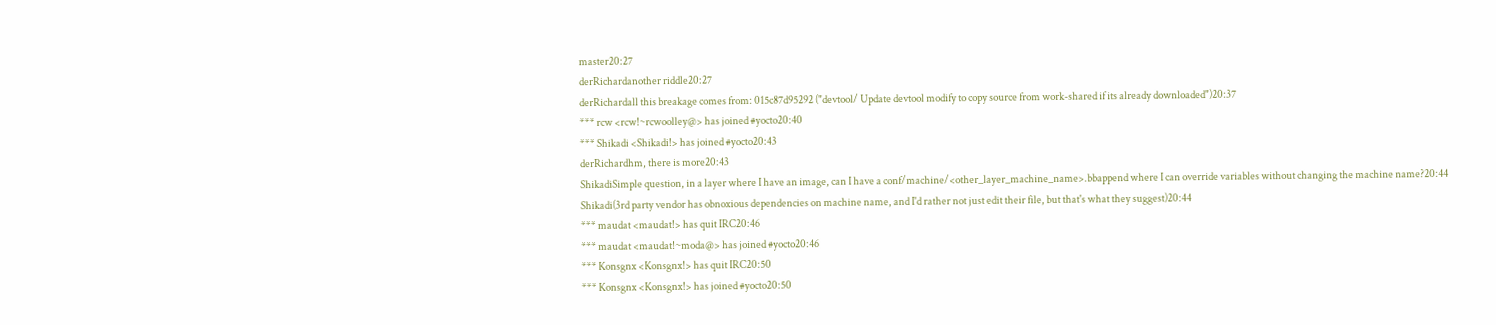master20:27
derRichardanother riddle20:27
derRichardall this breakage comes from: 015c87d95292 ("devtool/ Update devtool modify to copy source from work-shared if its already downloaded")20:37
*** rcw <rcw!~rcwoolley@> has joined #yocto20:40
*** Shikadi <Shikadi!> has joined #yocto20:43
derRichardhm, there is more20:43
ShikadiSimple question, in a layer where I have an image, can I have a conf/machine/<other_layer_machine_name>.bbappend where I can override variables without changing the machine name?20:44
Shikadi(3rd party vendor has obnoxious dependencies on machine name, and I'd rather not just edit their file, but that's what they suggest)20:44
*** maudat <maudat!> has quit IRC20:46
*** maudat <maudat!~moda@> has joined #yocto20:46
*** Konsgnx <Konsgnx!> has quit IRC20:50
*** Konsgnx <Konsgnx!> has joined #yocto20:50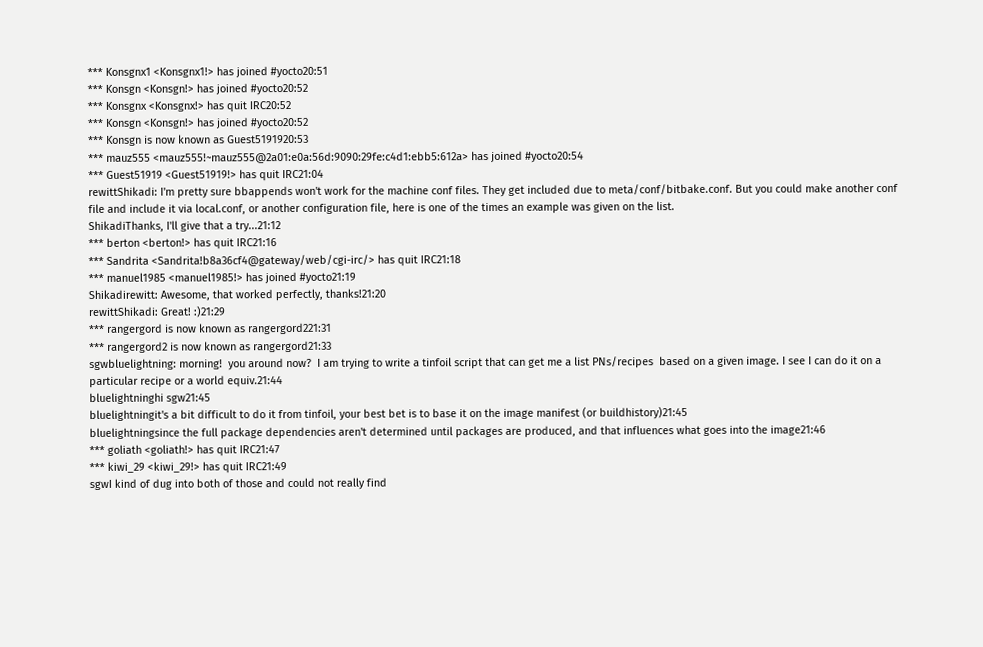*** Konsgnx1 <Konsgnx1!> has joined #yocto20:51
*** Konsgn <Konsgn!> has joined #yocto20:52
*** Konsgnx <Konsgnx!> has quit IRC20:52
*** Konsgn <Konsgn!> has joined #yocto20:52
*** Konsgn is now known as Guest5191920:53
*** mauz555 <mauz555!~mauz555@2a01:e0a:56d:9090:29fe:c4d1:ebb5:612a> has joined #yocto20:54
*** Guest51919 <Guest51919!> has quit IRC21:04
rewittShikadi: I'm pretty sure bbappends won't work for the machine conf files. They get included due to meta/conf/bitbake.conf. But you could make another conf file and include it via local.conf, or another configuration file, here is one of the times an example was given on the list.
ShikadiThanks, I'll give that a try...21:12
*** berton <berton!> has quit IRC21:16
*** Sandrita <Sandrita!b8a36cf4@gateway/web/cgi-irc/> has quit IRC21:18
*** manuel1985 <manuel1985!> has joined #yocto21:19
Shikadirewitt: Awesome, that worked perfectly, thanks!21:20
rewittShikadi: Great! :)21:29
*** rangergord is now known as rangergord221:31
*** rangergord2 is now known as rangergord21:33
sgwbluelightning: morning!  you around now?  I am trying to write a tinfoil script that can get me a list PNs/recipes  based on a given image. I see I can do it on a particular recipe or a world equiv.21:44
bluelightninghi sgw21:45
bluelightningit's a bit difficult to do it from tinfoil, your best bet is to base it on the image manifest (or buildhistory)21:45
bluelightningsince the full package dependencies aren't determined until packages are produced, and that influences what goes into the image21:46
*** goliath <goliath!> has quit IRC21:47
*** kiwi_29 <kiwi_29!> has quit IRC21:49
sgwI kind of dug into both of those and could not really find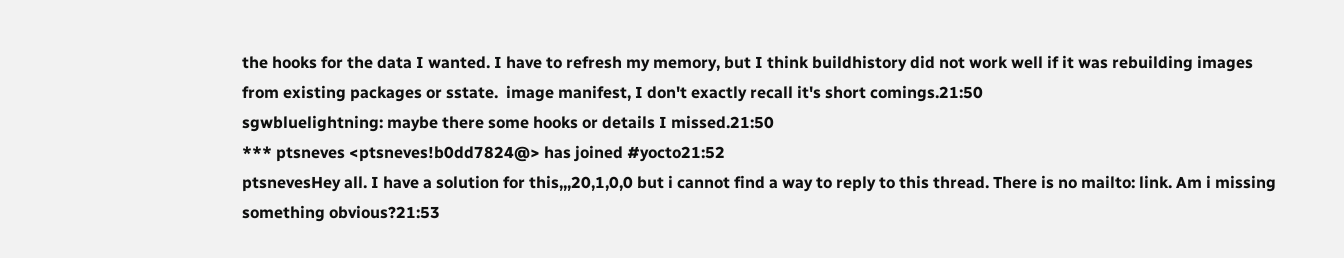the hooks for the data I wanted. I have to refresh my memory, but I think buildhistory did not work well if it was rebuilding images from existing packages or sstate.  image manifest, I don't exactly recall it's short comings.21:50
sgwbluelightning: maybe there some hooks or details I missed.21:50
*** ptsneves <ptsneves!b0dd7824@> has joined #yocto21:52
ptsnevesHey all. I have a solution for this,,,20,1,0,0 but i cannot find a way to reply to this thread. There is no mailto: link. Am i missing something obvious?21:53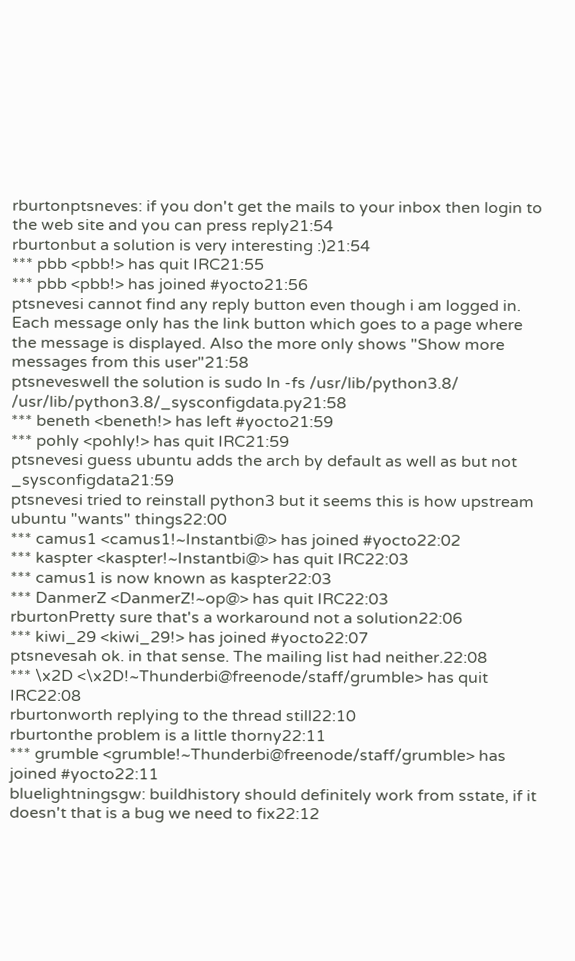rburtonptsneves: if you don't get the mails to your inbox then login to the web site and you can press reply21:54
rburtonbut a solution is very interesting :)21:54
*** pbb <pbb!> has quit IRC21:55
*** pbb <pbb!> has joined #yocto21:56
ptsnevesi cannot find any reply button even though i am logged in. Each message only has the link button which goes to a page where the message is displayed. Also the more only shows "Show more messages from this user"21:58
ptsneveswell the solution is sudo ln -fs /usr/lib/python3.8/  /usr/lib/python3.8/_sysconfigdata.py21:58
*** beneth <beneth!> has left #yocto21:59
*** pohly <pohly!> has quit IRC21:59
ptsnevesi guess ubuntu adds the arch by default as well as but not _sysconfigdata21:59
ptsnevesi tried to reinstall python3 but it seems this is how upstream ubuntu "wants" things22:00
*** camus1 <camus1!~Instantbi@> has joined #yocto22:02
*** kaspter <kaspter!~Instantbi@> has quit IRC22:03
*** camus1 is now known as kaspter22:03
*** DanmerZ <DanmerZ!~op@> has quit IRC22:03
rburtonPretty sure that's a workaround not a solution22:06
*** kiwi_29 <kiwi_29!> has joined #yocto22:07
ptsnevesah ok. in that sense. The mailing list had neither.22:08
*** \x2D <\x2D!~Thunderbi@freenode/staff/grumble> has quit IRC22:08
rburtonworth replying to the thread still22:10
rburtonthe problem is a little thorny22:11
*** grumble <grumble!~Thunderbi@freenode/staff/grumble> has joined #yocto22:11
bluelightningsgw: buildhistory should definitely work from sstate, if it doesn't that is a bug we need to fix22:12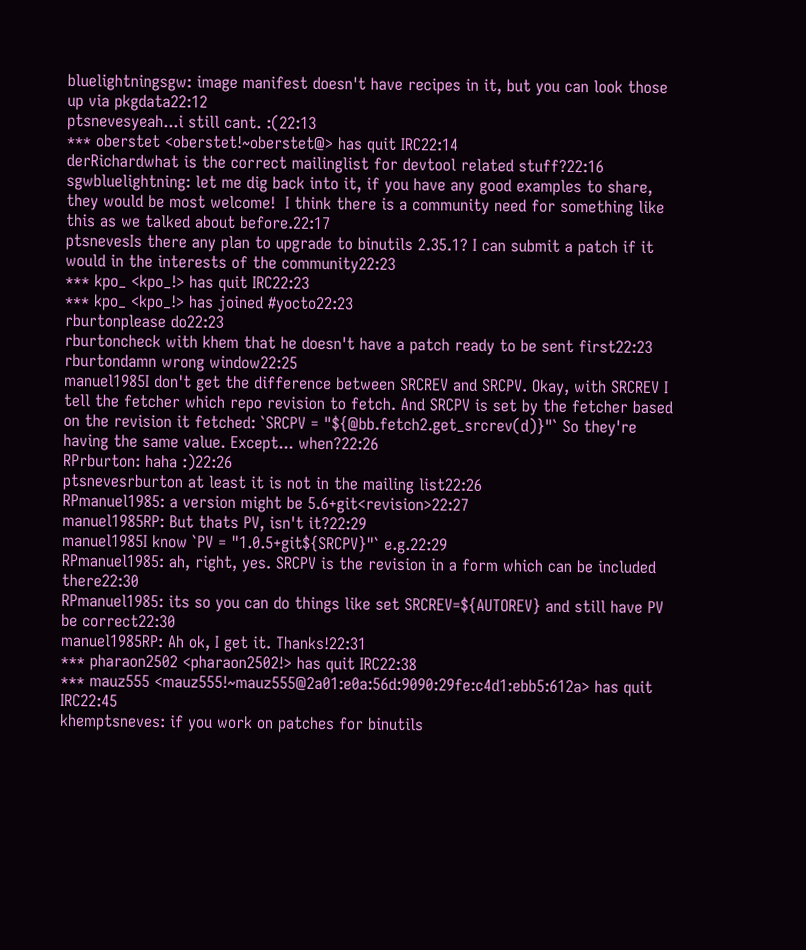bluelightningsgw: image manifest doesn't have recipes in it, but you can look those up via pkgdata22:12
ptsnevesyeah...i still cant. :(22:13
*** oberstet <oberstet!~oberstet@> has quit IRC22:14
derRichardwhat is the correct mailinglist for devtool related stuff?22:16
sgwbluelightning: let me dig back into it, if you have any good examples to share, they would be most welcome!  I think there is a community need for something like this as we talked about before.22:17
ptsnevesIs there any plan to upgrade to binutils 2.35.1? I can submit a patch if it would in the interests of the community22:23
*** kpo_ <kpo_!> has quit IRC22:23
*** kpo_ <kpo_!> has joined #yocto22:23
rburtonplease do22:23
rburtoncheck with khem that he doesn't have a patch ready to be sent first22:23
rburtondamn wrong window22:25
manuel1985I don't get the difference between SRCREV and SRCPV. Okay, with SRCREV I tell the fetcher which repo revision to fetch. And SRCPV is set by the fetcher based on the revision it fetched: `SRCPV = "${@bb.fetch2.get_srcrev(d)}"` So they're having the same value. Except... when?22:26
RPrburton: haha :)22:26
ptsnevesrburton at least it is not in the mailing list22:26
RPmanuel1985: a version might be 5.6+git<revision>22:27
manuel1985RP: But thats PV, isn't it?22:29
manuel1985I know `PV = "1.0.5+git${SRCPV}"` e.g.22:29
RPmanuel1985: ah, right, yes. SRCPV is the revision in a form which can be included there22:30
RPmanuel1985: its so you can do things like set SRCREV=${AUTOREV} and still have PV be correct22:30
manuel1985RP: Ah ok, I get it. Thanks!22:31
*** pharaon2502 <pharaon2502!> has quit IRC22:38
*** mauz555 <mauz555!~mauz555@2a01:e0a:56d:9090:29fe:c4d1:ebb5:612a> has quit IRC22:45
khemptsneves: if you work on patches for binutils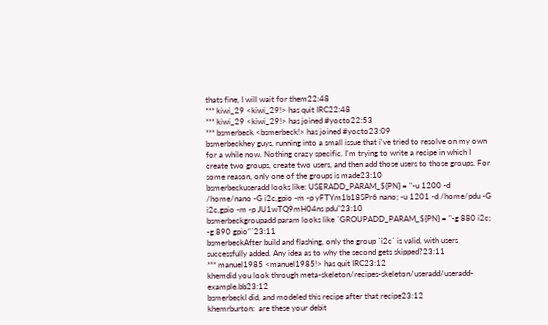thats fine, I will wait for them22:48
*** kiwi_29 <kiwi_29!> has quit IRC22:48
*** kiwi_29 <kiwi_29!> has joined #yocto22:53
*** bsmerbeck <bsmerbeck!> has joined #yocto23:09
bsmerbeckhey guys, running into a small issue that i've tried to resolve on my own for a while now. Nothing crazy specific. I'm trying to write a recipe in which I create two groups, create two users, and then add those users to those groups. For some reason, only one of the groups is made23:10
bsmerbeckuseradd looks like: USERADD_PARAM_${PN} = "-u 1200 -d /home/nano -G i2c,gpio -m -p yFTYm1b18SPr6 nano; -u 1201 -d /home/pdu -G i2c,gpio -m -p JU1wTQ9mH04ns pdu"23:10
bsmerbeckgroupadd param looks like `GROUPADD_PARAM_${PN} = "-g 880 i2c; -g 890 gpio"`23:11
bsmerbeckAfter build and flashing, only the group `i2c` is valid, with users successfully added. Any idea as to why the second gets skipped?23:11
*** manuel1985 <manuel1985!> has quit IRC23:12
khemdid you look through meta-skeleton/recipes-skeleton/useradd/useradd-example.bb23:12
bsmerbeckI did, and modeled this recipe after that recipe23:12
khemrburton:  are these your debit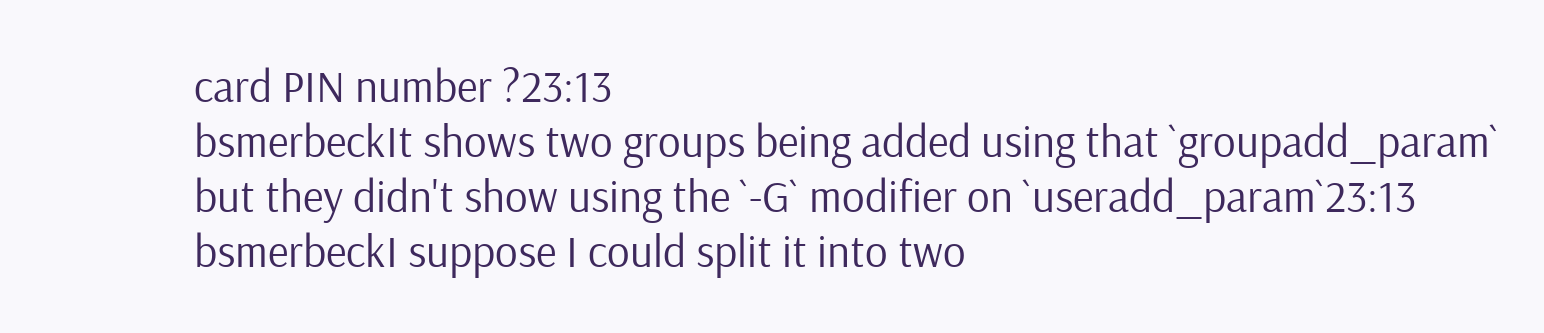card PIN number ?23:13
bsmerbeckIt shows two groups being added using that `groupadd_param` but they didn't show using the `-G` modifier on `useradd_param`23:13
bsmerbeckI suppose I could split it into two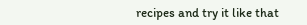recipes and try it like that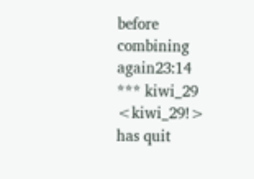before combining again23:14
*** kiwi_29 <kiwi_29!> has quit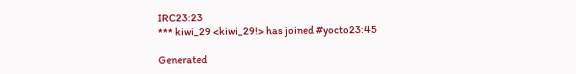IRC23:23
*** kiwi_29 <kiwi_29!> has joined #yocto23:45

Generated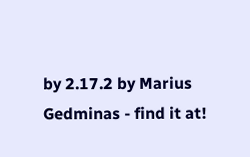by 2.17.2 by Marius Gedminas - find it at!